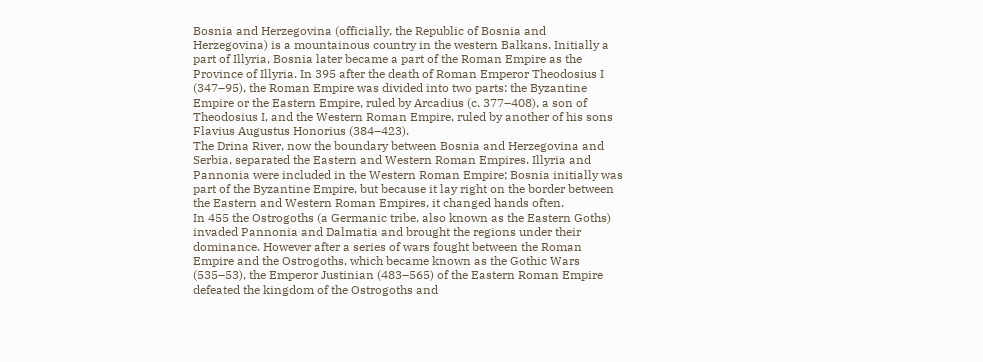Bosnia and Herzegovina (officially, the Republic of Bosnia and Herzegovina) is a mountainous country in the western Balkans. Initially a part of Illyria, Bosnia later became a part of the Roman Empire as the Province of Illyria. In 395 after the death of Roman Emperor Theodosius I (347–95), the Roman Empire was divided into two parts: the Byzantine Empire or the Eastern Empire, ruled by Arcadius (c. 377–408), a son of Theodosius I, and the Western Roman Empire, ruled by another of his sons Flavius Augustus Honorius (384–423).
The Drina River, now the boundary between Bosnia and Herzegovina and Serbia, separated the Eastern and Western Roman Empires. Illyria and Pannonia were included in the Western Roman Empire; Bosnia initially was part of the Byzantine Empire, but because it lay right on the border between the Eastern and Western Roman Empires, it changed hands often.
In 455 the Ostrogoths (a Germanic tribe, also known as the Eastern Goths) invaded Pannonia and Dalmatia and brought the regions under their dominance. However after a series of wars fought between the Roman Empire and the Ostrogoths, which became known as the Gothic Wars (535–53), the Emperor Justinian (483–565) of the Eastern Roman Empire defeated the kingdom of the Ostrogoths and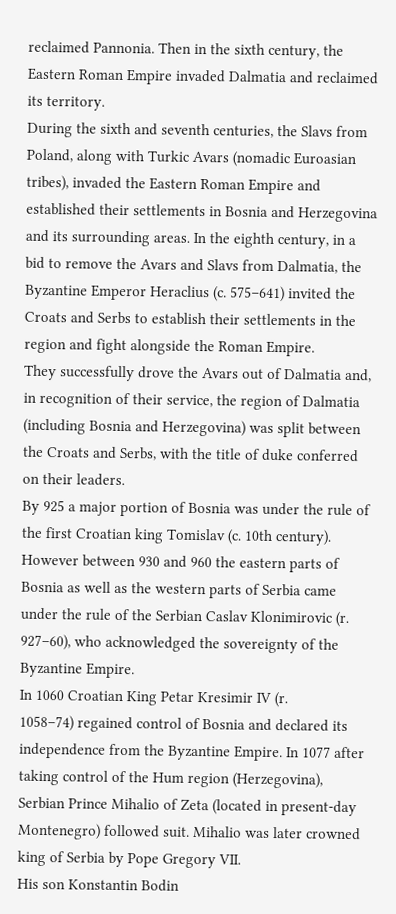reclaimed Pannonia. Then in the sixth century, the Eastern Roman Empire invaded Dalmatia and reclaimed its territory.
During the sixth and seventh centuries, the Slavs from Poland, along with Turkic Avars (nomadic Euroasian tribes), invaded the Eastern Roman Empire and established their settlements in Bosnia and Herzegovina and its surrounding areas. In the eighth century, in a bid to remove the Avars and Slavs from Dalmatia, the Byzantine Emperor Heraclius (c. 575–641) invited the Croats and Serbs to establish their settlements in the region and fight alongside the Roman Empire.
They successfully drove the Avars out of Dalmatia and, in recognition of their service, the region of Dalmatia (including Bosnia and Herzegovina) was split between the Croats and Serbs, with the title of duke conferred on their leaders.
By 925 a major portion of Bosnia was under the rule of the first Croatian king Tomislav (c. 10th century).
However between 930 and 960 the eastern parts of Bosnia as well as the western parts of Serbia came under the rule of the Serbian Caslav Klonimirovic (r. 927–60), who acknowledged the sovereignty of the Byzantine Empire.
In 1060 Croatian King Petar Kresimir IV (r.
1058–74) regained control of Bosnia and declared its independence from the Byzantine Empire. In 1077 after taking control of the Hum region (Herzegovina), Serbian Prince Mihalio of Zeta (located in present-day Montenegro) followed suit. Mihalio was later crowned king of Serbia by Pope Gregory VII.
His son Konstantin Bodin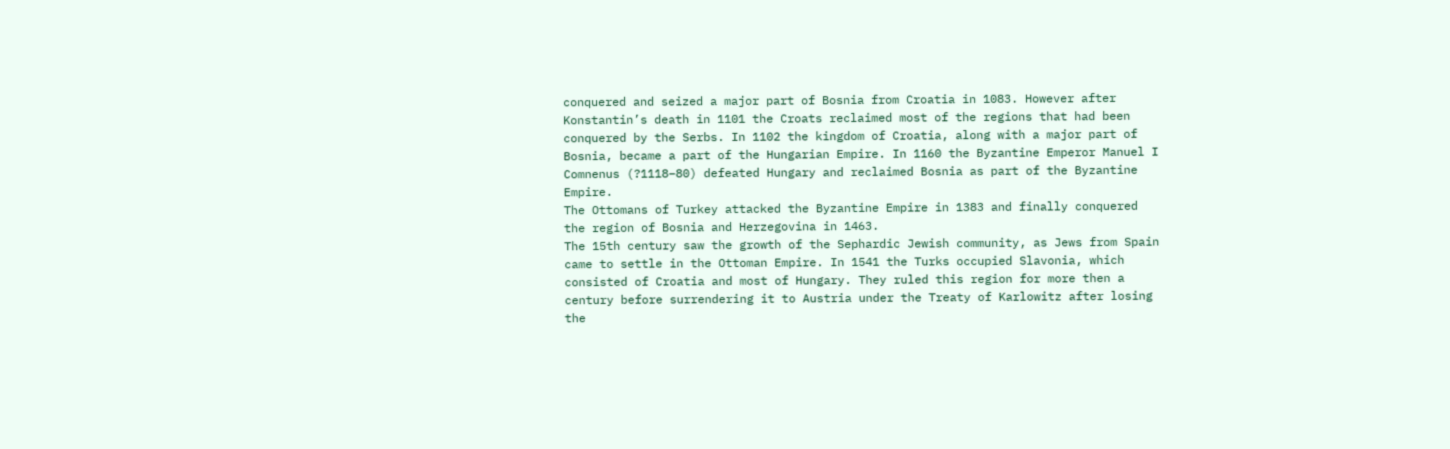conquered and seized a major part of Bosnia from Croatia in 1083. However after Konstantin’s death in 1101 the Croats reclaimed most of the regions that had been conquered by the Serbs. In 1102 the kingdom of Croatia, along with a major part of Bosnia, became a part of the Hungarian Empire. In 1160 the Byzantine Emperor Manuel I Comnenus (?1118–80) defeated Hungary and reclaimed Bosnia as part of the Byzantine Empire.
The Ottomans of Turkey attacked the Byzantine Empire in 1383 and finally conquered the region of Bosnia and Herzegovina in 1463.
The 15th century saw the growth of the Sephardic Jewish community, as Jews from Spain came to settle in the Ottoman Empire. In 1541 the Turks occupied Slavonia, which consisted of Croatia and most of Hungary. They ruled this region for more then a century before surrendering it to Austria under the Treaty of Karlowitz after losing the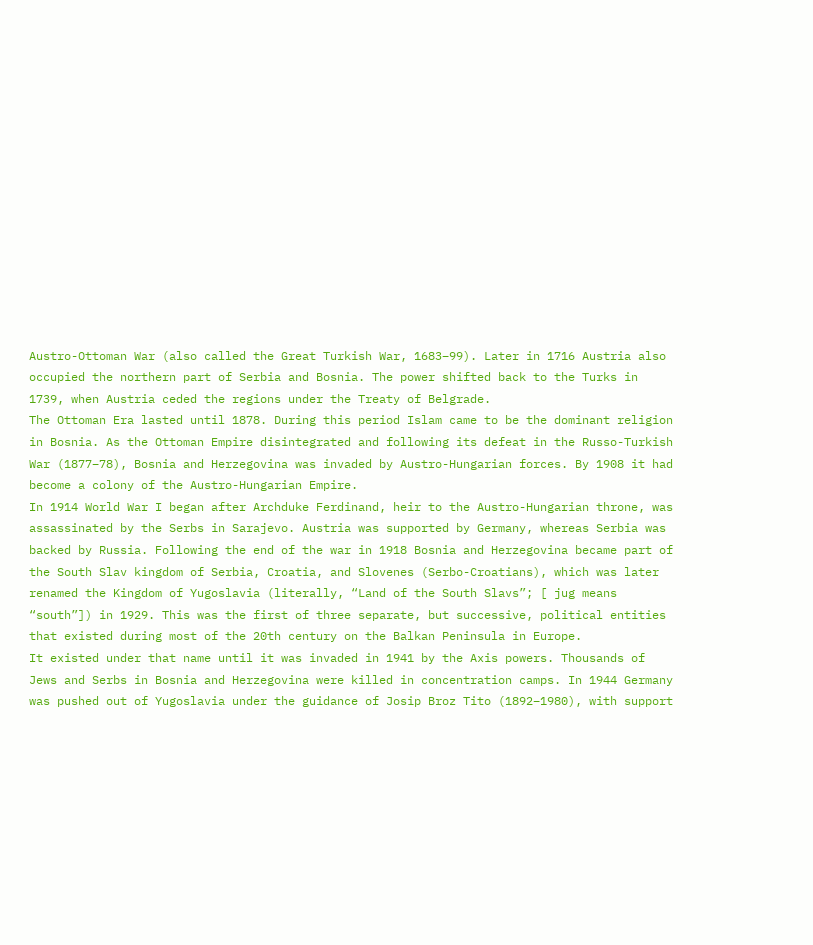Austro-Ottoman War (also called the Great Turkish War, 1683–99). Later in 1716 Austria also occupied the northern part of Serbia and Bosnia. The power shifted back to the Turks in 1739, when Austria ceded the regions under the Treaty of Belgrade.
The Ottoman Era lasted until 1878. During this period Islam came to be the dominant religion in Bosnia. As the Ottoman Empire disintegrated and following its defeat in the Russo-Turkish War (1877–78), Bosnia and Herzegovina was invaded by Austro-Hungarian forces. By 1908 it had become a colony of the Austro-Hungarian Empire.
In 1914 World War I began after Archduke Ferdinand, heir to the Austro-Hungarian throne, was assassinated by the Serbs in Sarajevo. Austria was supported by Germany, whereas Serbia was backed by Russia. Following the end of the war in 1918 Bosnia and Herzegovina became part of the South Slav kingdom of Serbia, Croatia, and Slovenes (Serbo-Croatians), which was later renamed the Kingdom of Yugoslavia (literally, “Land of the South Slavs”; [ jug means “south”]) in 1929. This was the first of three separate, but successive, political entities that existed during most of the 20th century on the Balkan Peninsula in Europe.
It existed under that name until it was invaded in 1941 by the Axis powers. Thousands of Jews and Serbs in Bosnia and Herzegovina were killed in concentration camps. In 1944 Germany was pushed out of Yugoslavia under the guidance of Josip Broz Tito (1892–1980), with support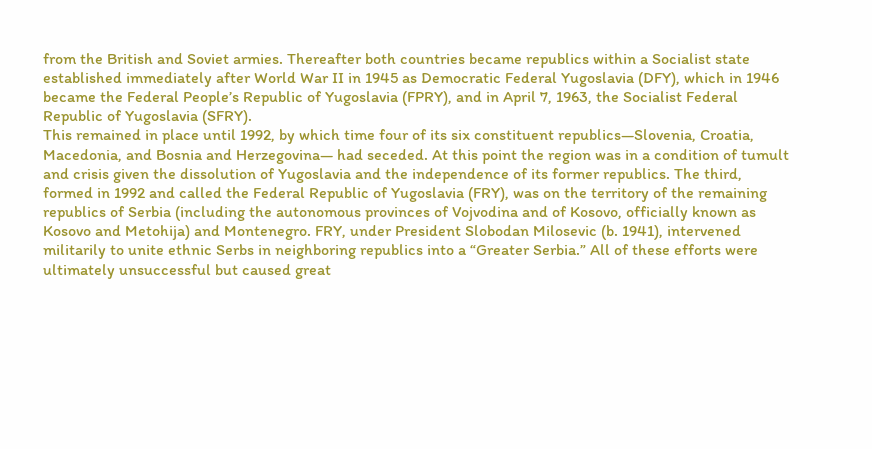from the British and Soviet armies. Thereafter both countries became republics within a Socialist state established immediately after World War II in 1945 as Democratic Federal Yugoslavia (DFY), which in 1946 became the Federal People’s Republic of Yugoslavia (FPRY), and in April 7, 1963, the Socialist Federal Republic of Yugoslavia (SFRY).
This remained in place until 1992, by which time four of its six constituent republics—Slovenia, Croatia, Macedonia, and Bosnia and Herzegovina— had seceded. At this point the region was in a condition of tumult and crisis given the dissolution of Yugoslavia and the independence of its former republics. The third, formed in 1992 and called the Federal Republic of Yugoslavia (FRY), was on the territory of the remaining republics of Serbia (including the autonomous provinces of Vojvodina and of Kosovo, officially known as Kosovo and Metohija) and Montenegro. FRY, under President Slobodan Milosevic (b. 1941), intervened militarily to unite ethnic Serbs in neighboring republics into a “Greater Serbia.” All of these efforts were ultimately unsuccessful but caused great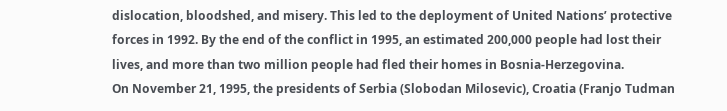dislocation, bloodshed, and misery. This led to the deployment of United Nations’ protective forces in 1992. By the end of the conflict in 1995, an estimated 200,000 people had lost their lives, and more than two million people had fled their homes in Bosnia-Herzegovina.
On November 21, 1995, the presidents of Serbia (Slobodan Milosevic), Croatia (Franjo Tudman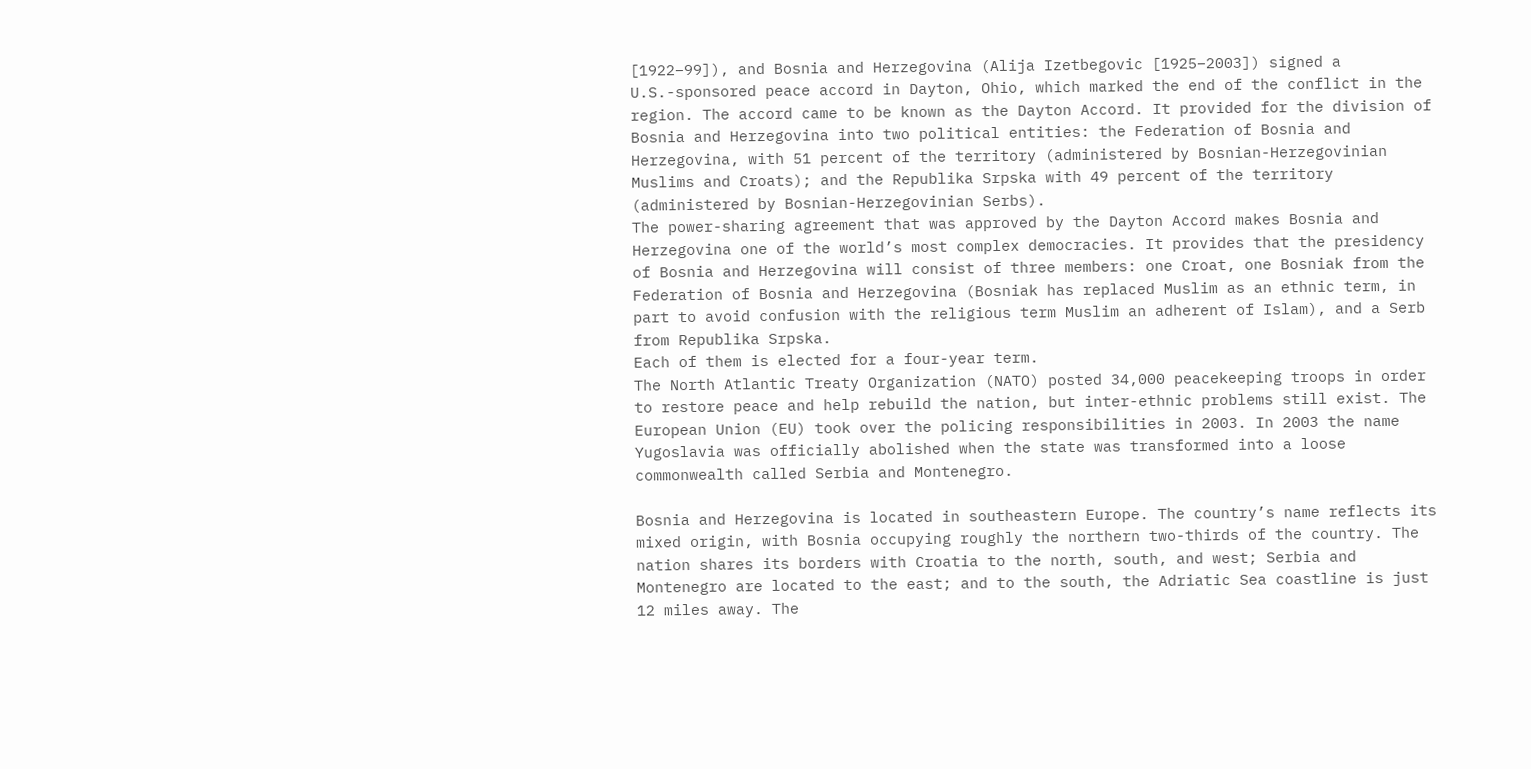[1922–99]), and Bosnia and Herzegovina (Alija Izetbegovic [1925–2003]) signed a U.S.-sponsored peace accord in Dayton, Ohio, which marked the end of the conflict in the region. The accord came to be known as the Dayton Accord. It provided for the division of Bosnia and Herzegovina into two political entities: the Federation of Bosnia and Herzegovina, with 51 percent of the territory (administered by Bosnian-Herzegovinian Muslims and Croats); and the Republika Srpska with 49 percent of the territory (administered by Bosnian-Herzegovinian Serbs).
The power-sharing agreement that was approved by the Dayton Accord makes Bosnia and Herzegovina one of the world’s most complex democracies. It provides that the presidency of Bosnia and Herzegovina will consist of three members: one Croat, one Bosniak from the Federation of Bosnia and Herzegovina (Bosniak has replaced Muslim as an ethnic term, in part to avoid confusion with the religious term Muslim an adherent of Islam), and a Serb from Republika Srpska.
Each of them is elected for a four-year term.
The North Atlantic Treaty Organization (NATO) posted 34,000 peacekeeping troops in order to restore peace and help rebuild the nation, but inter-ethnic problems still exist. The European Union (EU) took over the policing responsibilities in 2003. In 2003 the name Yugoslavia was officially abolished when the state was transformed into a loose commonwealth called Serbia and Montenegro.

Bosnia and Herzegovina is located in southeastern Europe. The country’s name reflects its mixed origin, with Bosnia occupying roughly the northern two-thirds of the country. The nation shares its borders with Croatia to the north, south, and west; Serbia and Montenegro are located to the east; and to the south, the Adriatic Sea coastline is just 12 miles away. The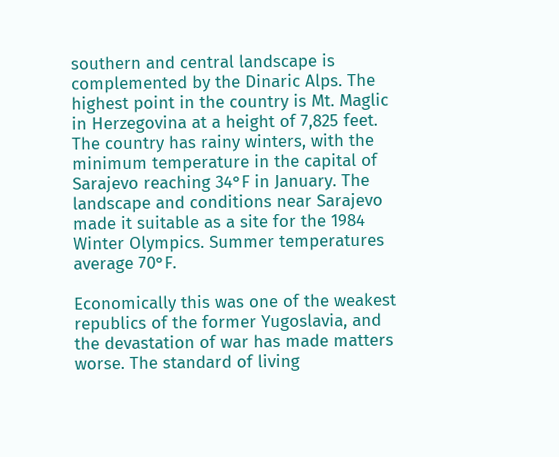southern and central landscape is complemented by the Dinaric Alps. The highest point in the country is Mt. Maglic in Herzegovina at a height of 7,825 feet.
The country has rainy winters, with the minimum temperature in the capital of Sarajevo reaching 34°F in January. The landscape and conditions near Sarajevo made it suitable as a site for the 1984 Winter Olympics. Summer temperatures average 70°F.

Economically this was one of the weakest republics of the former Yugoslavia, and the devastation of war has made matters worse. The standard of living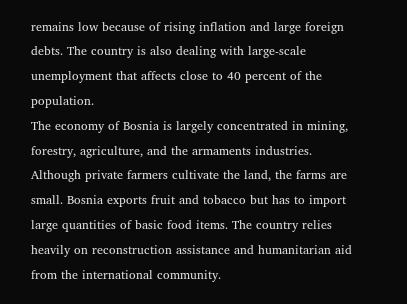remains low because of rising inflation and large foreign debts. The country is also dealing with large-scale unemployment that affects close to 40 percent of the population.
The economy of Bosnia is largely concentrated in mining, forestry, agriculture, and the armaments industries. Although private farmers cultivate the land, the farms are small. Bosnia exports fruit and tobacco but has to import large quantities of basic food items. The country relies heavily on reconstruction assistance and humanitarian aid from the international community.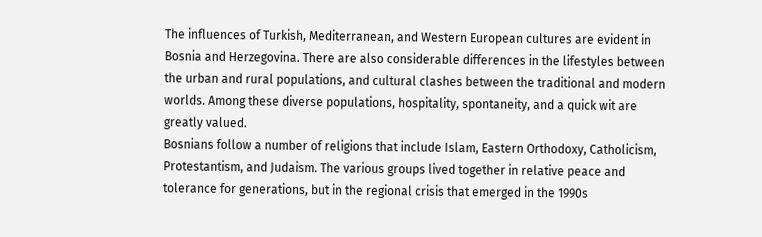The influences of Turkish, Mediterranean, and Western European cultures are evident in Bosnia and Herzegovina. There are also considerable differences in the lifestyles between the urban and rural populations, and cultural clashes between the traditional and modern worlds. Among these diverse populations, hospitality, spontaneity, and a quick wit are greatly valued.
Bosnians follow a number of religions that include Islam, Eastern Orthodoxy, Catholicism, Protestantism, and Judaism. The various groups lived together in relative peace and tolerance for generations, but in the regional crisis that emerged in the 1990s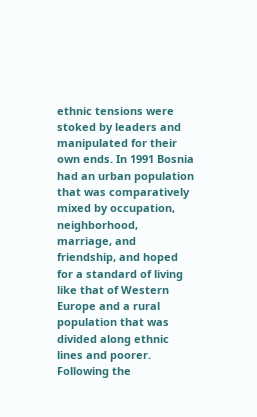ethnic tensions were stoked by leaders and manipulated for their own ends. In 1991 Bosnia had an urban population that was comparatively mixed by occupation, neighborhood, marriage, and friendship, and hoped for a standard of living like that of Western Europe and a rural population that was divided along ethnic lines and poorer.
Following the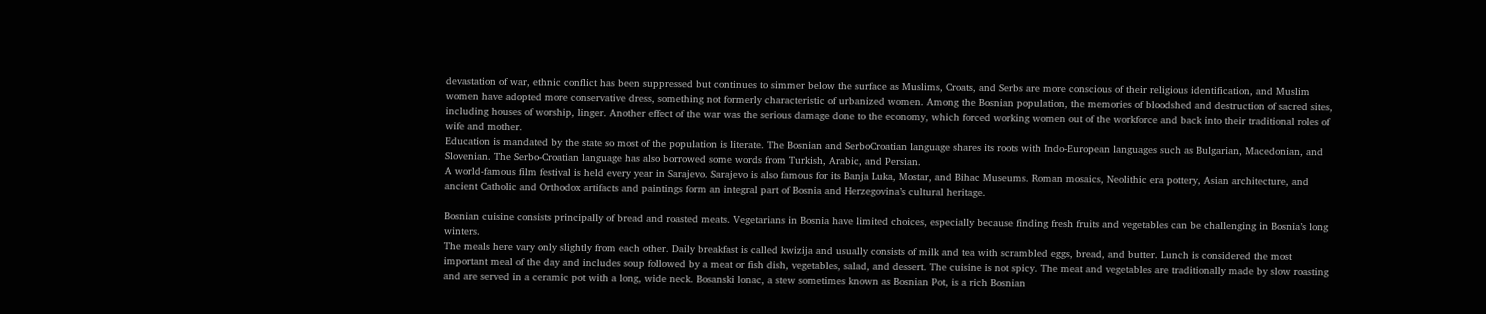devastation of war, ethnic conflict has been suppressed but continues to simmer below the surface as Muslims, Croats, and Serbs are more conscious of their religious identification, and Muslim women have adopted more conservative dress, something not formerly characteristic of urbanized women. Among the Bosnian population, the memories of bloodshed and destruction of sacred sites, including houses of worship, linger. Another effect of the war was the serious damage done to the economy, which forced working women out of the workforce and back into their traditional roles of wife and mother.
Education is mandated by the state so most of the population is literate. The Bosnian and SerboCroatian language shares its roots with Indo-European languages such as Bulgarian, Macedonian, and Slovenian. The Serbo-Croatian language has also borrowed some words from Turkish, Arabic, and Persian.
A world-famous film festival is held every year in Sarajevo. Sarajevo is also famous for its Banja Luka, Mostar, and Bihac Museums. Roman mosaics, Neolithic era pottery, Asian architecture, and ancient Catholic and Orthodox artifacts and paintings form an integral part of Bosnia and Herzegovina’s cultural heritage.

Bosnian cuisine consists principally of bread and roasted meats. Vegetarians in Bosnia have limited choices, especially because finding fresh fruits and vegetables can be challenging in Bosnia’s long winters.
The meals here vary only slightly from each other. Daily breakfast is called kwizija and usually consists of milk and tea with scrambled eggs, bread, and butter. Lunch is considered the most important meal of the day and includes soup followed by a meat or fish dish, vegetables, salad, and dessert. The cuisine is not spicy. The meat and vegetables are traditionally made by slow roasting and are served in a ceramic pot with a long, wide neck. Bosanski lonac, a stew sometimes known as Bosnian Pot, is a rich Bosnian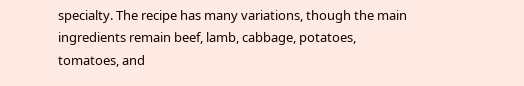specialty. The recipe has many variations, though the main ingredients remain beef, lamb, cabbage, potatoes, tomatoes, and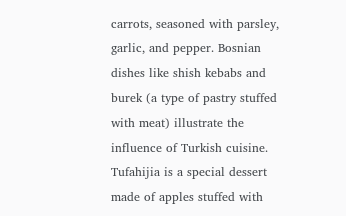carrots, seasoned with parsley, garlic, and pepper. Bosnian dishes like shish kebabs and burek (a type of pastry stuffed with meat) illustrate the influence of Turkish cuisine. Tufahijia is a special dessert made of apples stuffed with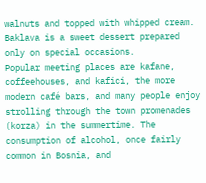walnuts and topped with whipped cream. Baklava is a sweet dessert prepared only on special occasions.
Popular meeting places are kafane, coffeehouses, and kafici, the more modern café bars, and many people enjoy strolling through the town promenades (korza) in the summertime. The consumption of alcohol, once fairly common in Bosnia, and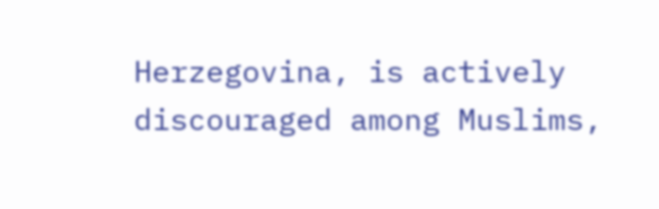Herzegovina, is actively discouraged among Muslims,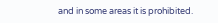and in some areas it is prohibited.